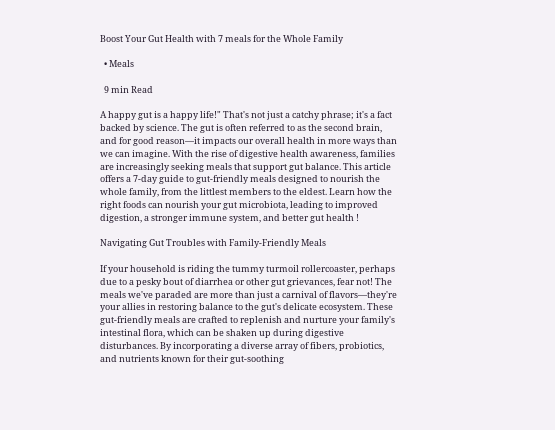Boost Your Gut Health with 7 meals for the Whole Family

  • Meals

  9 min Read

A happy gut is a happy life!" That's not just a catchy phrase; it's a fact backed by science. The gut is often referred to as the second brain, and for good reason—it impacts our overall health in more ways than we can imagine. With the rise of digestive health awareness, families are increasingly seeking meals that support gut balance. This article offers a 7-day guide to gut-friendly meals designed to nourish the whole family, from the littlest members to the eldest. Learn how the right foods can nourish your gut microbiota, leading to improved digestion, a stronger immune system, and better gut health !

Navigating Gut Troubles with Family-Friendly Meals

If your household is riding the tummy turmoil rollercoaster, perhaps due to a pesky bout of diarrhea or other gut grievances, fear not! The meals we've paraded are more than just a carnival of flavors—they're your allies in restoring balance to the gut's delicate ecosystem. These gut-friendly meals are crafted to replenish and nurture your family's intestinal flora, which can be shaken up during digestive disturbances. By incorporating a diverse array of fibers, probiotics, and nutrients known for their gut-soothing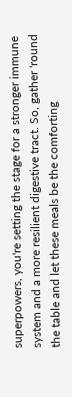superpowers, you're setting the stage for a stronger immune system and a more resilient digestive tract. So, gather 'round the table and let these meals be the comforting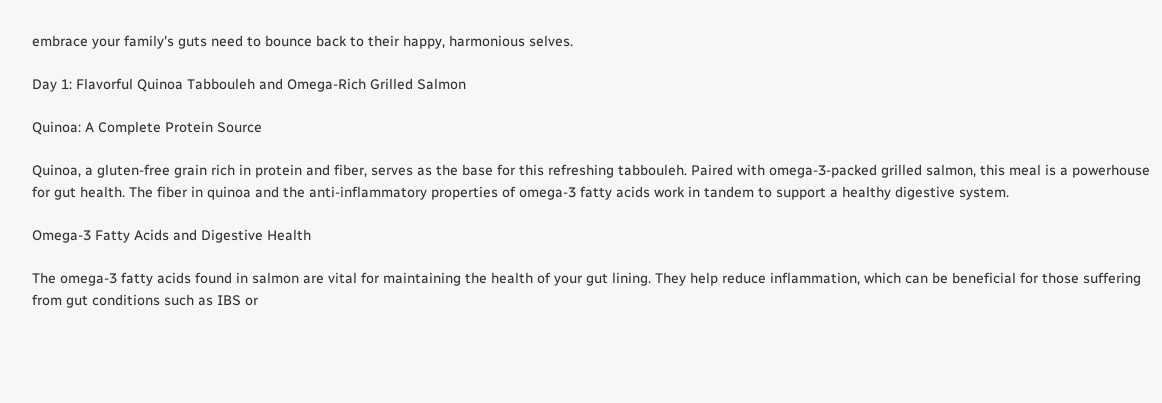embrace your family's guts need to bounce back to their happy, harmonious selves.

Day 1: Flavorful Quinoa Tabbouleh and Omega-Rich Grilled Salmon

Quinoa: A Complete Protein Source

Quinoa, a gluten-free grain rich in protein and fiber, serves as the base for this refreshing tabbouleh. Paired with omega-3-packed grilled salmon, this meal is a powerhouse for gut health. The fiber in quinoa and the anti-inflammatory properties of omega-3 fatty acids work in tandem to support a healthy digestive system.

Omega-3 Fatty Acids and Digestive Health

The omega-3 fatty acids found in salmon are vital for maintaining the health of your gut lining. They help reduce inflammation, which can be beneficial for those suffering from gut conditions such as IBS or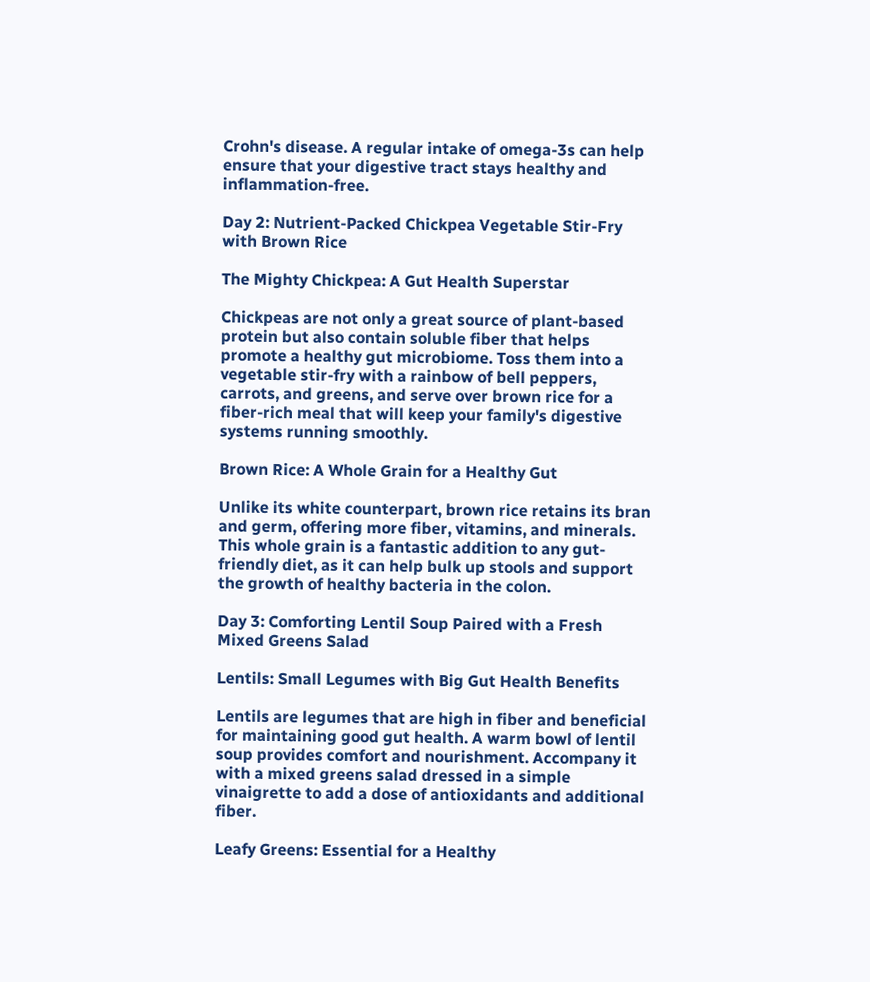Crohn's disease. A regular intake of omega-3s can help ensure that your digestive tract stays healthy and inflammation-free.

Day 2: Nutrient-Packed Chickpea Vegetable Stir-Fry with Brown Rice

The Mighty Chickpea: A Gut Health Superstar

Chickpeas are not only a great source of plant-based protein but also contain soluble fiber that helps promote a healthy gut microbiome. Toss them into a vegetable stir-fry with a rainbow of bell peppers, carrots, and greens, and serve over brown rice for a fiber-rich meal that will keep your family's digestive systems running smoothly.

Brown Rice: A Whole Grain for a Healthy Gut

Unlike its white counterpart, brown rice retains its bran and germ, offering more fiber, vitamins, and minerals. This whole grain is a fantastic addition to any gut-friendly diet, as it can help bulk up stools and support the growth of healthy bacteria in the colon.

Day 3: Comforting Lentil Soup Paired with a Fresh Mixed Greens Salad

Lentils: Small Legumes with Big Gut Health Benefits

Lentils are legumes that are high in fiber and beneficial for maintaining good gut health. A warm bowl of lentil soup provides comfort and nourishment. Accompany it with a mixed greens salad dressed in a simple vinaigrette to add a dose of antioxidants and additional fiber.

Leafy Greens: Essential for a Healthy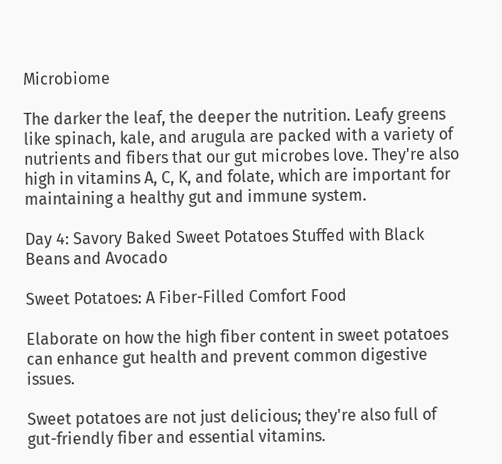Microbiome

The darker the leaf, the deeper the nutrition. Leafy greens like spinach, kale, and arugula are packed with a variety of nutrients and fibers that our gut microbes love. They're also high in vitamins A, C, K, and folate, which are important for maintaining a healthy gut and immune system.

Day 4: Savory Baked Sweet Potatoes Stuffed with Black Beans and Avocado

Sweet Potatoes: A Fiber-Filled Comfort Food

Elaborate on how the high fiber content in sweet potatoes can enhance gut health and prevent common digestive issues.

Sweet potatoes are not just delicious; they're also full of gut-friendly fiber and essential vitamins.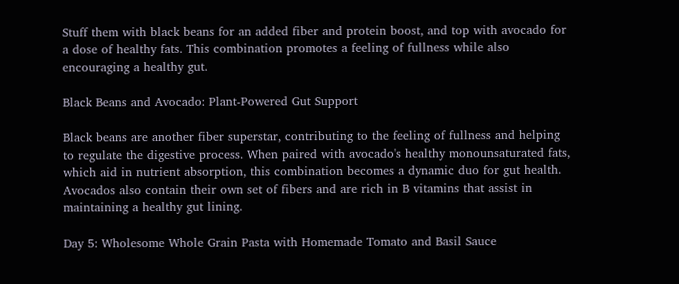Stuff them with black beans for an added fiber and protein boost, and top with avocado for a dose of healthy fats. This combination promotes a feeling of fullness while also encouraging a healthy gut.

Black Beans and Avocado: Plant-Powered Gut Support

Black beans are another fiber superstar, contributing to the feeling of fullness and helping to regulate the digestive process. When paired with avocado's healthy monounsaturated fats, which aid in nutrient absorption, this combination becomes a dynamic duo for gut health. Avocados also contain their own set of fibers and are rich in B vitamins that assist in maintaining a healthy gut lining.

Day 5: Wholesome Whole Grain Pasta with Homemade Tomato and Basil Sauce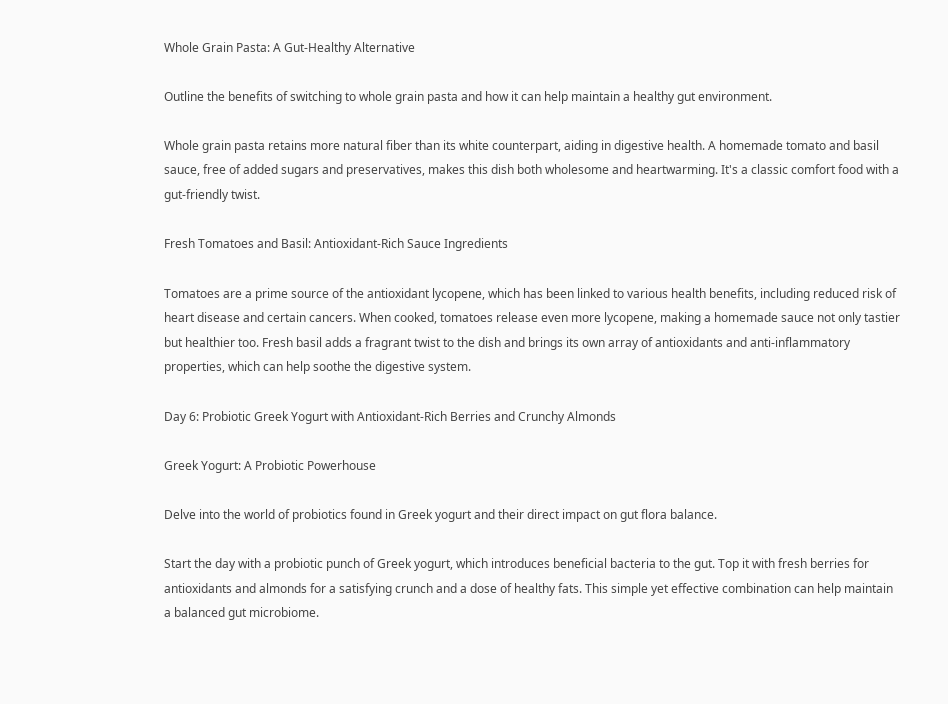Whole Grain Pasta: A Gut-Healthy Alternative

Outline the benefits of switching to whole grain pasta and how it can help maintain a healthy gut environment.

Whole grain pasta retains more natural fiber than its white counterpart, aiding in digestive health. A homemade tomato and basil sauce, free of added sugars and preservatives, makes this dish both wholesome and heartwarming. It's a classic comfort food with a gut-friendly twist.

Fresh Tomatoes and Basil: Antioxidant-Rich Sauce Ingredients

Tomatoes are a prime source of the antioxidant lycopene, which has been linked to various health benefits, including reduced risk of heart disease and certain cancers. When cooked, tomatoes release even more lycopene, making a homemade sauce not only tastier but healthier too. Fresh basil adds a fragrant twist to the dish and brings its own array of antioxidants and anti-inflammatory properties, which can help soothe the digestive system.

Day 6: Probiotic Greek Yogurt with Antioxidant-Rich Berries and Crunchy Almonds

Greek Yogurt: A Probiotic Powerhouse

Delve into the world of probiotics found in Greek yogurt and their direct impact on gut flora balance.

Start the day with a probiotic punch of Greek yogurt, which introduces beneficial bacteria to the gut. Top it with fresh berries for antioxidants and almonds for a satisfying crunch and a dose of healthy fats. This simple yet effective combination can help maintain a balanced gut microbiome.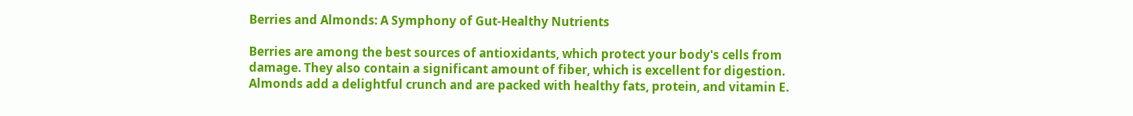Berries and Almonds: A Symphony of Gut-Healthy Nutrients

Berries are among the best sources of antioxidants, which protect your body's cells from damage. They also contain a significant amount of fiber, which is excellent for digestion. Almonds add a delightful crunch and are packed with healthy fats, protein, and vitamin E.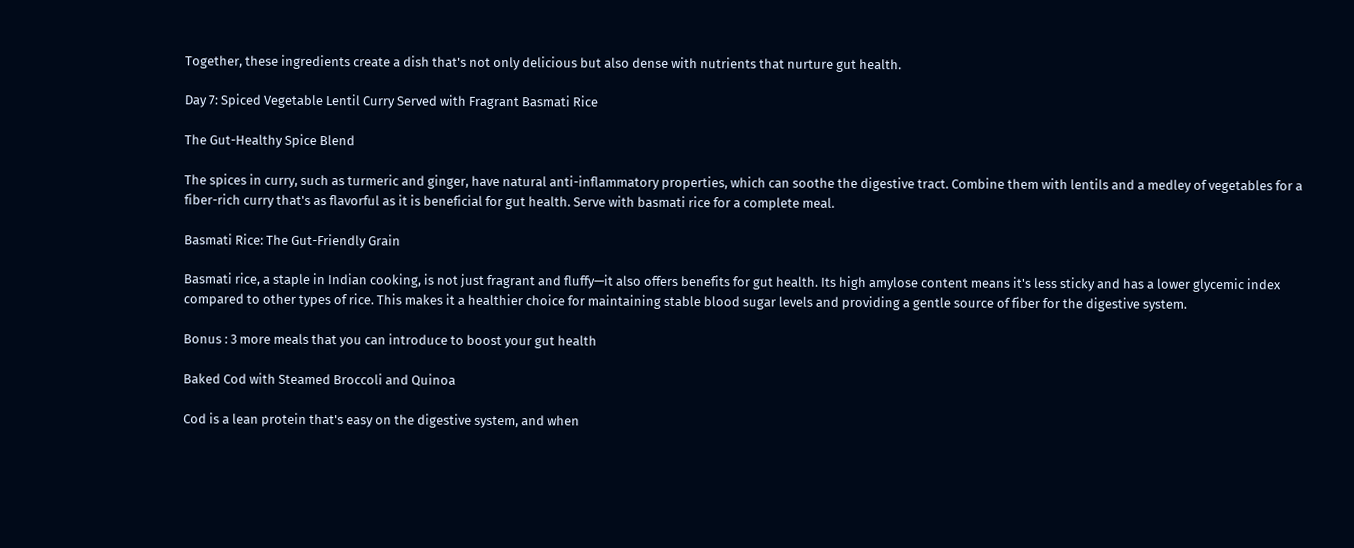Together, these ingredients create a dish that's not only delicious but also dense with nutrients that nurture gut health.

Day 7: Spiced Vegetable Lentil Curry Served with Fragrant Basmati Rice

The Gut-Healthy Spice Blend

The spices in curry, such as turmeric and ginger, have natural anti-inflammatory properties, which can soothe the digestive tract. Combine them with lentils and a medley of vegetables for a fiber-rich curry that's as flavorful as it is beneficial for gut health. Serve with basmati rice for a complete meal.

Basmati Rice: The Gut-Friendly Grain

Basmati rice, a staple in Indian cooking, is not just fragrant and fluffy—it also offers benefits for gut health. Its high amylose content means it's less sticky and has a lower glycemic index compared to other types of rice. This makes it a healthier choice for maintaining stable blood sugar levels and providing a gentle source of fiber for the digestive system.

Bonus : 3 more meals that you can introduce to boost your gut health

Baked Cod with Steamed Broccoli and Quinoa

Cod is a lean protein that's easy on the digestive system, and when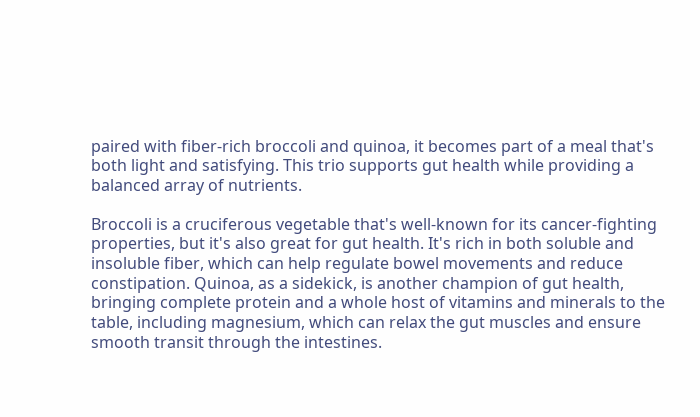paired with fiber-rich broccoli and quinoa, it becomes part of a meal that's both light and satisfying. This trio supports gut health while providing a balanced array of nutrients.

Broccoli is a cruciferous vegetable that's well-known for its cancer-fighting properties, but it's also great for gut health. It's rich in both soluble and insoluble fiber, which can help regulate bowel movements and reduce constipation. Quinoa, as a sidekick, is another champion of gut health, bringing complete protein and a whole host of vitamins and minerals to the table, including magnesium, which can relax the gut muscles and ensure smooth transit through the intestines.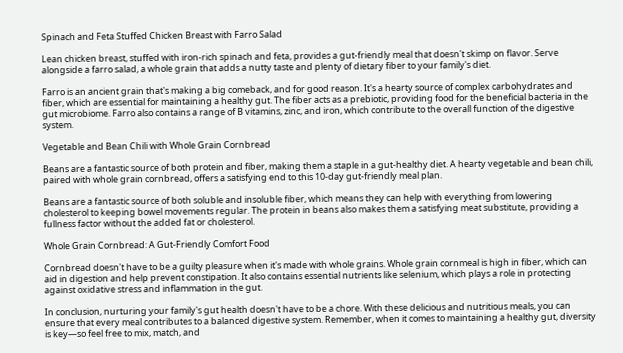Spinach and Feta Stuffed Chicken Breast with Farro Salad

Lean chicken breast, stuffed with iron-rich spinach and feta, provides a gut-friendly meal that doesn't skimp on flavor. Serve alongside a farro salad, a whole grain that adds a nutty taste and plenty of dietary fiber to your family's diet.

Farro is an ancient grain that's making a big comeback, and for good reason. It's a hearty source of complex carbohydrates and fiber, which are essential for maintaining a healthy gut. The fiber acts as a prebiotic, providing food for the beneficial bacteria in the gut microbiome. Farro also contains a range of B vitamins, zinc, and iron, which contribute to the overall function of the digestive system.

Vegetable and Bean Chili with Whole Grain Cornbread

Beans are a fantastic source of both protein and fiber, making them a staple in a gut-healthy diet. A hearty vegetable and bean chili, paired with whole grain cornbread, offers a satisfying end to this 10-day gut-friendly meal plan.

Beans are a fantastic source of both soluble and insoluble fiber, which means they can help with everything from lowering cholesterol to keeping bowel movements regular. The protein in beans also makes them a satisfying meat substitute, providing a fullness factor without the added fat or cholesterol.

Whole Grain Cornbread: A Gut-Friendly Comfort Food

Cornbread doesn't have to be a guilty pleasure when it's made with whole grains. Whole grain cornmeal is high in fiber, which can aid in digestion and help prevent constipation. It also contains essential nutrients like selenium, which plays a role in protecting against oxidative stress and inflammation in the gut.

In conclusion, nurturing your family's gut health doesn't have to be a chore. With these delicious and nutritious meals, you can ensure that every meal contributes to a balanced digestive system. Remember, when it comes to maintaining a healthy gut, diversity is key—so feel free to mix, match, and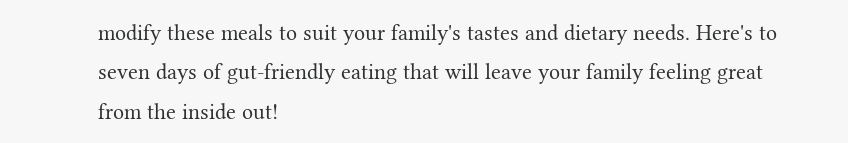modify these meals to suit your family's tastes and dietary needs. Here's to seven days of gut-friendly eating that will leave your family feeling great from the inside out!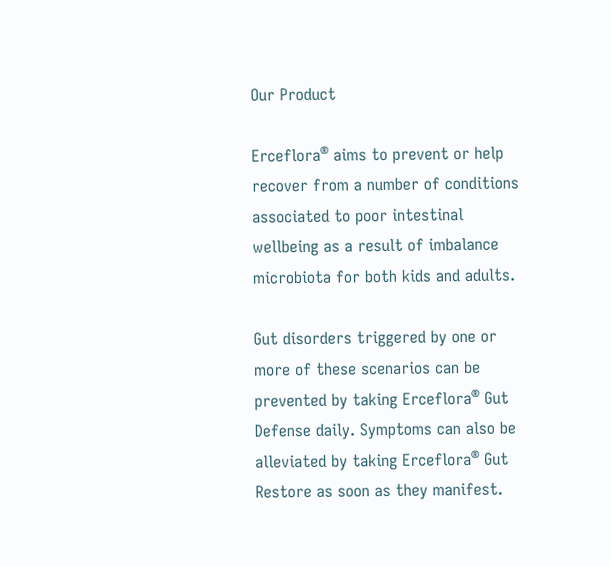Our Product

Erceflora® aims to prevent or help recover from a number of conditions associated to poor intestinal wellbeing as a result of imbalance microbiota for both kids and adults.

Gut disorders triggered by one or more of these scenarios can be prevented by taking Erceflora® Gut Defense daily. Symptoms can also be alleviated by taking Erceflora® Gut Restore as soon as they manifest.